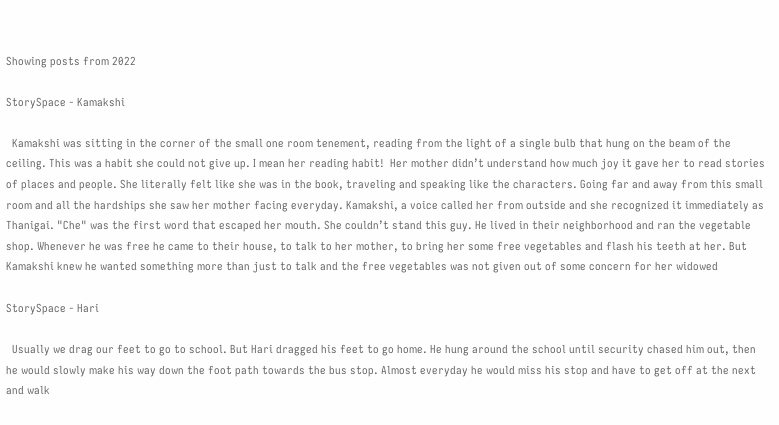Showing posts from 2022

StorySpace - Kamakshi

  Kamakshi was sitting in the corner of the small one room tenement, reading from the light of a single bulb that hung on the beam of the ceiling. This was a habit she could not give up. I mean her reading habit!  Her mother didn’t understand how much joy it gave her to read stories of places and people. She literally felt like she was in the book, traveling and speaking like the characters. Going far and away from this small room and all the hardships she saw her mother facing everyday. Kamakshi, a voice called her from outside and she recognized it immediately as Thanigai. "Che" was the first word that escaped her mouth. She couldn’t stand this guy. He lived in their neighborhood and ran the vegetable shop. Whenever he was free he came to their house, to talk to her mother, to bring her some free vegetables and flash his teeth at her. But Kamakshi knew he wanted something more than just to talk and the free vegetables was not given out of some concern for her widowed

StorySpace - Hari

  Usually we drag our feet to go to school. But Hari dragged his feet to go home. He hung around the school until security chased him out, then he would slowly make his way down the foot path towards the bus stop. Almost everyday he would miss his stop and have to get off at the next and walk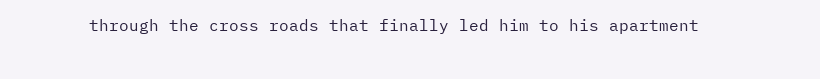through the cross roads that finally led him to his apartment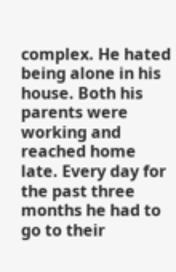complex. He hated being alone in his house. Both his parents were working and reached home late. Every day for the past three months he had to go to their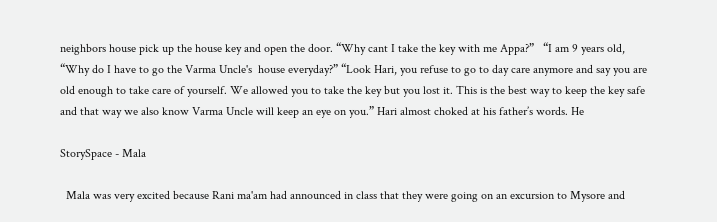neighbors house pick up the house key and open the door. “Why cant I take the key with me Appa?”   “I am 9 years old, “Why do I have to go the Varma Uncle's  house everyday?” “Look Hari, you refuse to go to day care anymore and say you are old enough to take care of yourself. We allowed you to take the key but you lost it. This is the best way to keep the key safe and that way we also know Varma Uncle will keep an eye on you.” Hari almost choked at his father’s words. He

StorySpace - Mala

  Mala was very excited because Rani ma'am had announced in class that they were going on an excursion to Mysore and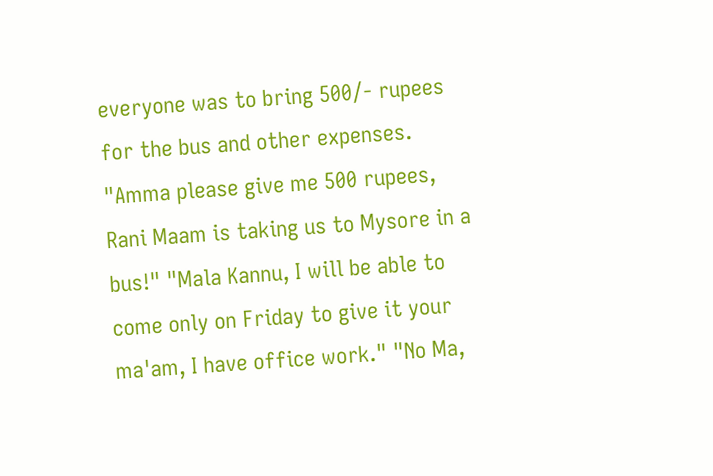everyone was to bring 500/- rupees for the bus and other expenses. "Amma please give me 500 rupees, Rani Maam is taking us to Mysore in a bus!" "Mala Kannu, I will be able to come only on Friday to give it your ma'am, I have office work." "No Ma,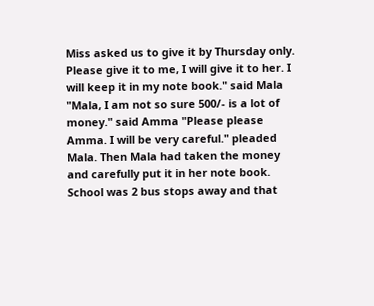Miss asked us to give it by Thursday only. Please give it to me, I will give it to her. I will keep it in my note book." said Mala "Mala, I am not so sure 500/- is a lot of money." said Amma "Please please Amma. I will be very careful." pleaded Mala. Then Mala had taken the money and carefully put it in her note book.  School was 2 bus stops away and that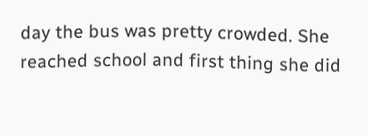day the bus was pretty crowded. She reached school and first thing she did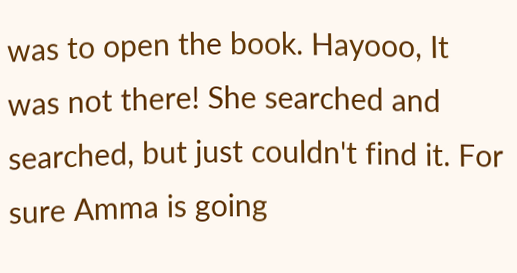was to open the book. Hayooo, It was not there! She searched and searched, but just couldn't find it. For sure Amma is going